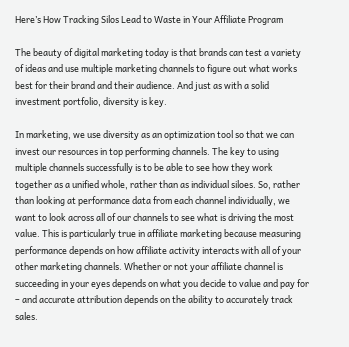Here’s How Tracking Silos Lead to Waste in Your Affiliate Program

The beauty of digital marketing today is that brands can test a variety of ideas and use multiple marketing channels to figure out what works best for their brand and their audience. And just as with a solid investment portfolio, diversity is key.

In marketing, we use diversity as an optimization tool so that we can invest our resources in top performing channels. The key to using multiple channels successfully is to be able to see how they work together as a unified whole, rather than as individual siloes. So, rather than looking at performance data from each channel individually, we want to look across all of our channels to see what is driving the most value. This is particularly true in affiliate marketing because measuring performance depends on how affiliate activity interacts with all of your other marketing channels. Whether or not your affiliate channel is succeeding in your eyes depends on what you decide to value and pay for – and accurate attribution depends on the ability to accurately track sales.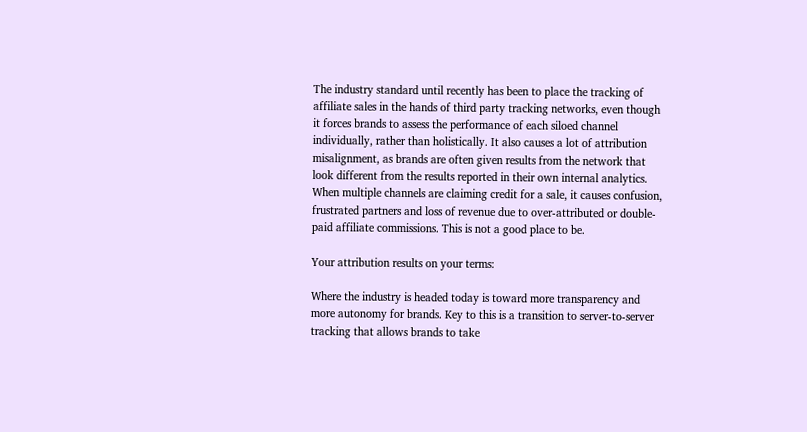The industry standard until recently has been to place the tracking of affiliate sales in the hands of third party tracking networks, even though it forces brands to assess the performance of each siloed channel individually, rather than holistically. It also causes a lot of attribution misalignment, as brands are often given results from the network that look different from the results reported in their own internal analytics. When multiple channels are claiming credit for a sale, it causes confusion, frustrated partners and loss of revenue due to over-attributed or double-paid affiliate commissions. This is not a good place to be.

Your attribution results on your terms:

Where the industry is headed today is toward more transparency and more autonomy for brands. Key to this is a transition to server-to-server tracking that allows brands to take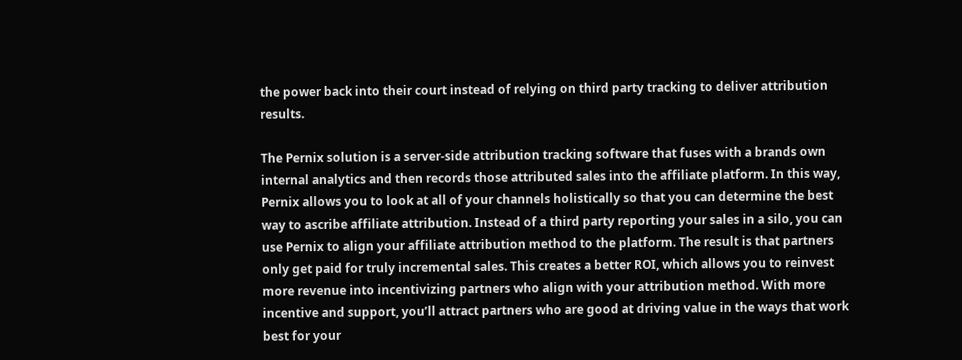the power back into their court instead of relying on third party tracking to deliver attribution results.

The Pernix solution is a server-side attribution tracking software that fuses with a brands own internal analytics and then records those attributed sales into the affiliate platform. In this way, Pernix allows you to look at all of your channels holistically so that you can determine the best way to ascribe affiliate attribution. Instead of a third party reporting your sales in a silo, you can use Pernix to align your affiliate attribution method to the platform. The result is that partners only get paid for truly incremental sales. This creates a better ROI, which allows you to reinvest more revenue into incentivizing partners who align with your attribution method. With more incentive and support, you’ll attract partners who are good at driving value in the ways that work best for your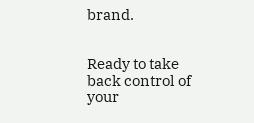brand.


Ready to take back control of your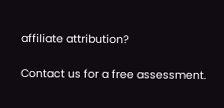affiliate attribution?

Contact us for a free assessment.